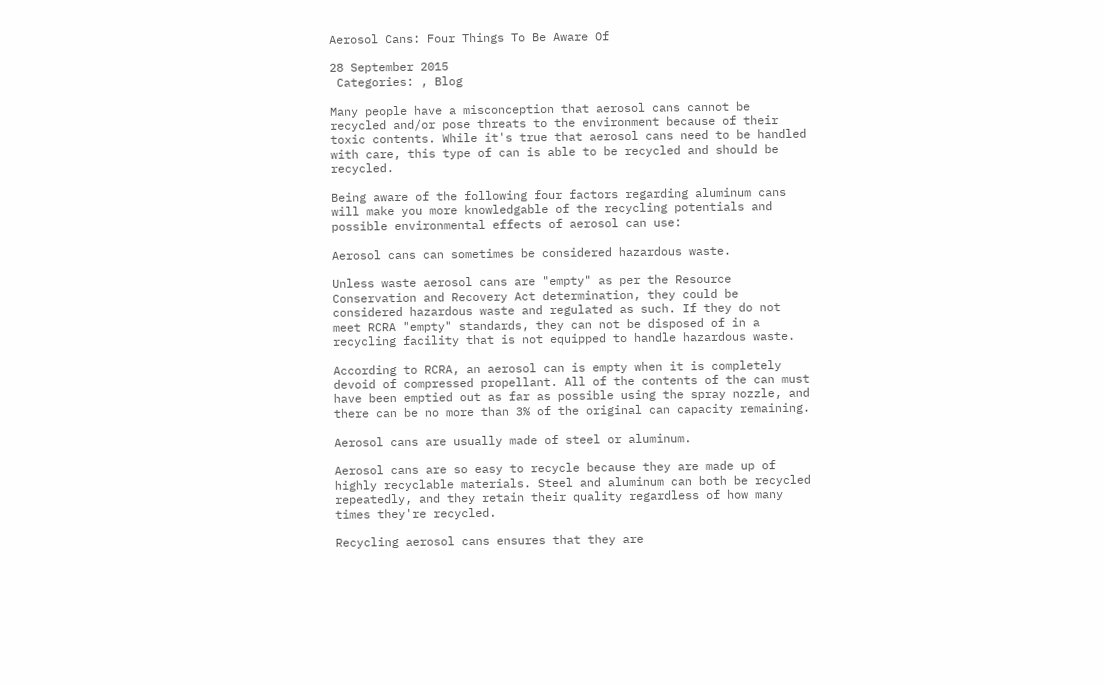Aerosol Cans: Four Things To Be Aware Of

28 September 2015
 Categories: , Blog

Many people have a misconception that aerosol cans cannot be recycled and/or pose threats to the environment because of their toxic contents. While it's true that aerosol cans need to be handled with care, this type of can is able to be recycled and should be recycled.

Being aware of the following four factors regarding aluminum cans will make you more knowledgable of the recycling potentials and possible environmental effects of aerosol can use:

Aerosol cans can sometimes be considered hazardous waste.

Unless waste aerosol cans are "empty" as per the Resource Conservation and Recovery Act determination, they could be considered hazardous waste and regulated as such. If they do not meet RCRA "empty" standards, they can not be disposed of in a recycling facility that is not equipped to handle hazardous waste.

According to RCRA, an aerosol can is empty when it is completely devoid of compressed propellant. All of the contents of the can must have been emptied out as far as possible using the spray nozzle, and there can be no more than 3% of the original can capacity remaining.

Aerosol cans are usually made of steel or aluminum.

Aerosol cans are so easy to recycle because they are made up of highly recyclable materials. Steel and aluminum can both be recycled repeatedly, and they retain their quality regardless of how many times they're recycled.

Recycling aerosol cans ensures that they are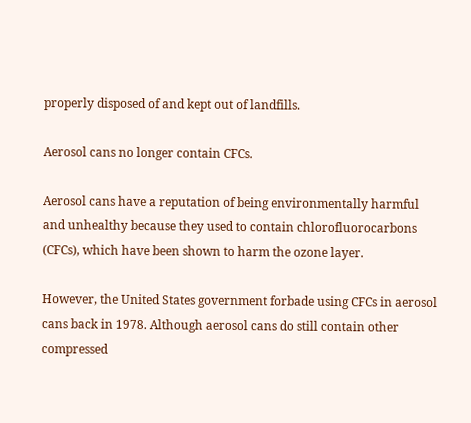properly disposed of and kept out of landfills.

Aerosol cans no longer contain CFCs.

Aerosol cans have a reputation of being environmentally harmful and unhealthy because they used to contain chlorofluorocarbons (CFCs), which have been shown to harm the ozone layer.

However, the United States government forbade using CFCs in aerosol cans back in 1978. Although aerosol cans do still contain other compressed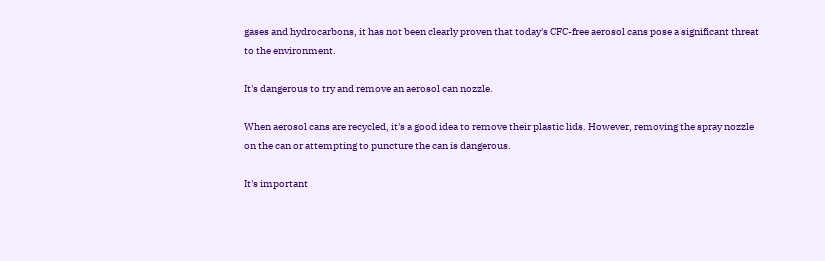gases and hydrocarbons, it has not been clearly proven that today's CFC-free aerosol cans pose a significant threat to the environment.

It's dangerous to try and remove an aerosol can nozzle.

When aerosol cans are recycled, it's a good idea to remove their plastic lids. However, removing the spray nozzle on the can or attempting to puncture the can is dangerous.

It's important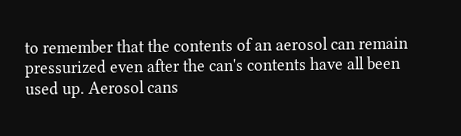to remember that the contents of an aerosol can remain pressurized even after the can's contents have all been used up. Aerosol cans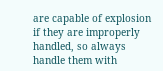are capable of explosion if they are improperly handled, so always handle them with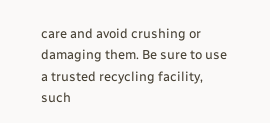care and avoid crushing or damaging them. Be sure to use a trusted recycling facility, such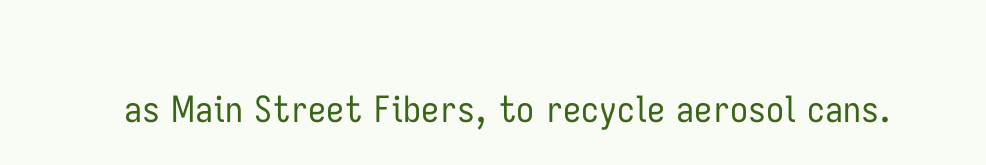as Main Street Fibers, to recycle aerosol cans.